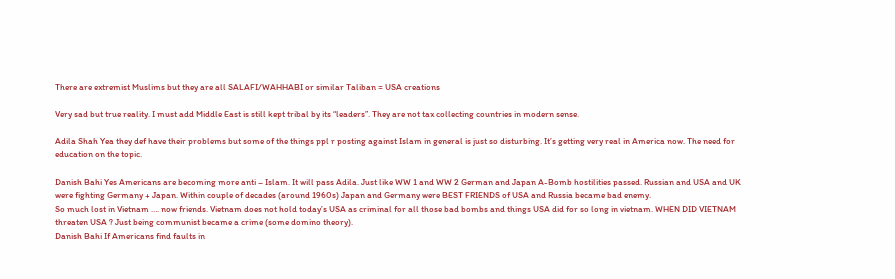There are extremist Muslims but they are all SALAFI/WAHHABI or similar Taliban = USA creations

Very sad but true reality. I must add Middle East is still kept tribal by its “leaders”. They are not tax collecting countries in modern sense.

Adila Shah Yea they def have their problems but some of the things ppl r posting against Islam in general is just so disturbing. It’s getting very real in America now. The need for education on the topic.

Danish Bahi Yes Americans are becoming more anti – Islam. It will pass Adila. Just like WW 1 and WW 2 German and Japan A-Bomb hostilities passed. Russian and USA and UK were fighting Germany + Japan. Within couple of decades (around 1960s) Japan and Germany were BEST FRIENDS of USA and Russia became bad enemy.
So much lost in Vietnam …. now friends. Vietnam does not hold today’s USA as criminal for all those bad bombs and things USA did for so long in vietnam. WHEN DID VIETNAM threaten USA ? Just being communist became a crime (some domino theory).
Danish Bahi If Americans find faults in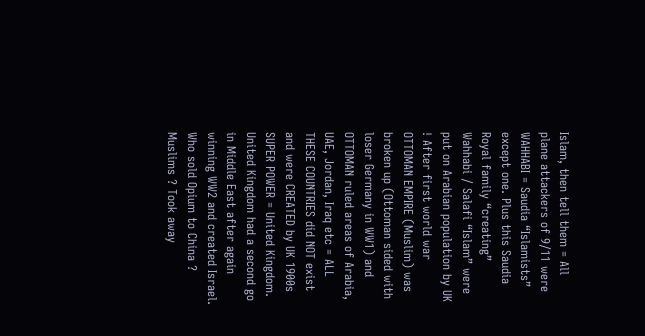Islam, then tell them = All plane attackers of 9/11 were WAHHABI = Saudia “Islamists” except one. Plus this Saudia Royal family “creating” Wahhabi / Salafi “Islam” were put on Arabian population by UK ! After first world war OTTOMAN EMPIRE (Muslim) was broken up (Ottoman sided with loser Germany in WW1) and OTTOMAN ruled areas of Arabia, UAE, Jordan, Iraq etc = ALL THESE COUNTRIES did NOT exist and were CREATED by UK 1900s SUPER POWER = United Kingdom.
United Kingdom had a second go in Middle East after again winning WW2 and created Israel. Who sold Opium to China ? Muslims ? Took away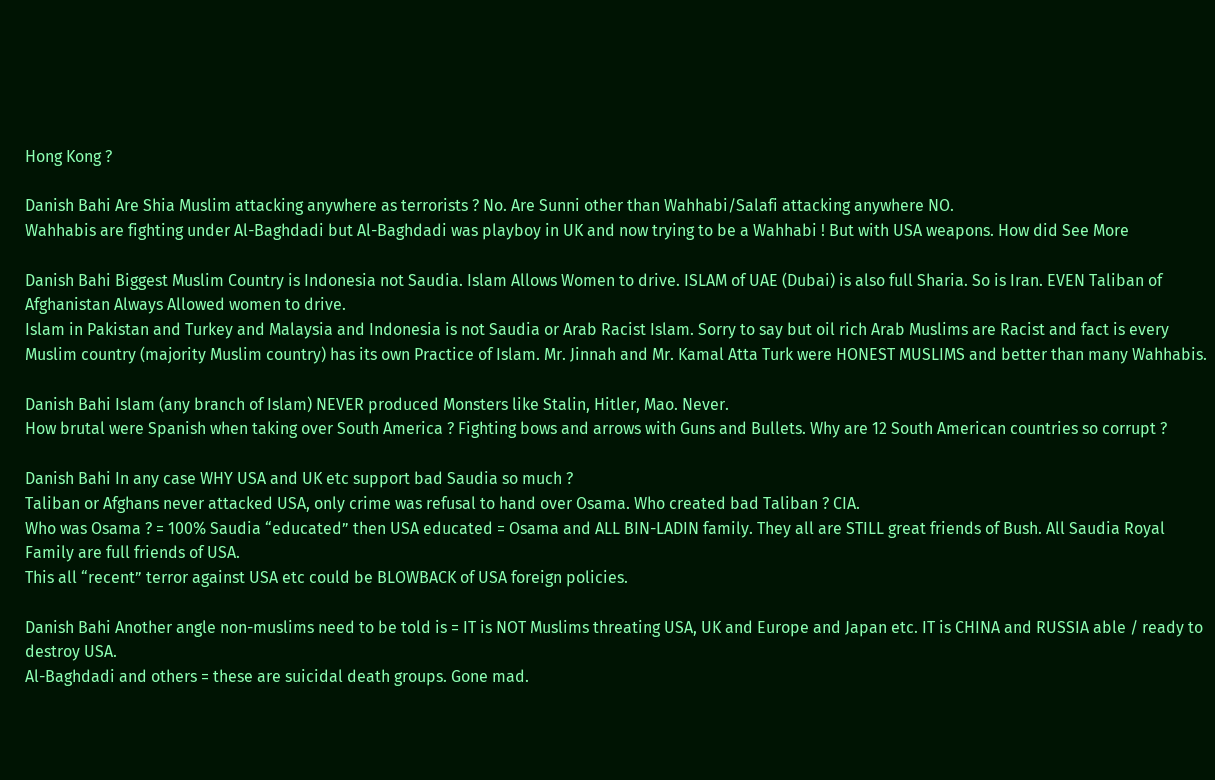Hong Kong ?

Danish Bahi Are Shia Muslim attacking anywhere as terrorists ? No. Are Sunni other than Wahhabi/Salafi attacking anywhere NO.
Wahhabis are fighting under Al-Baghdadi but Al-Baghdadi was playboy in UK and now trying to be a Wahhabi ! But with USA weapons. How did See More

Danish Bahi Biggest Muslim Country is Indonesia not Saudia. Islam Allows Women to drive. ISLAM of UAE (Dubai) is also full Sharia. So is Iran. EVEN Taliban of Afghanistan Always Allowed women to drive.
Islam in Pakistan and Turkey and Malaysia and Indonesia is not Saudia or Arab Racist Islam. Sorry to say but oil rich Arab Muslims are Racist and fact is every Muslim country (majority Muslim country) has its own Practice of Islam. Mr. Jinnah and Mr. Kamal Atta Turk were HONEST MUSLIMS and better than many Wahhabis.

Danish Bahi Islam (any branch of Islam) NEVER produced Monsters like Stalin, Hitler, Mao. Never.
How brutal were Spanish when taking over South America ? Fighting bows and arrows with Guns and Bullets. Why are 12 South American countries so corrupt ?

Danish Bahi In any case WHY USA and UK etc support bad Saudia so much ?
Taliban or Afghans never attacked USA, only crime was refusal to hand over Osama. Who created bad Taliban ? CIA.
Who was Osama ? = 100% Saudia “educated” then USA educated = Osama and ALL BIN-LADIN family. They all are STILL great friends of Bush. All Saudia Royal Family are full friends of USA.
This all “recent” terror against USA etc could be BLOWBACK of USA foreign policies.

Danish Bahi Another angle non-muslims need to be told is = IT is NOT Muslims threating USA, UK and Europe and Japan etc. IT is CHINA and RUSSIA able / ready to destroy USA.
Al-Baghdadi and others = these are suicidal death groups. Gone mad.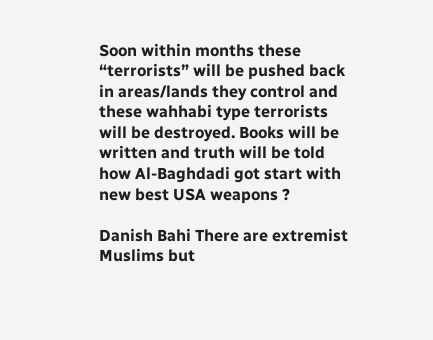Soon within months these “terrorists” will be pushed back in areas/lands they control and these wahhabi type terrorists will be destroyed. Books will be written and truth will be told how Al-Baghdadi got start with new best USA weapons ?

Danish Bahi There are extremist Muslims but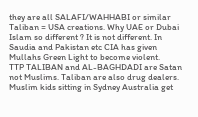they are all SALAFI/WAHHABI or similar Taliban = USA creations. Why UAE or Dubai Islam so different ? It is not different. In Saudia and Pakistan etc CIA has given Mullahs Green Light to become violent.
TTP TALIBAN and AL-BAGHDADI are Satan not Muslims. Taliban are also drug dealers. Muslim kids sitting in Sydney Australia get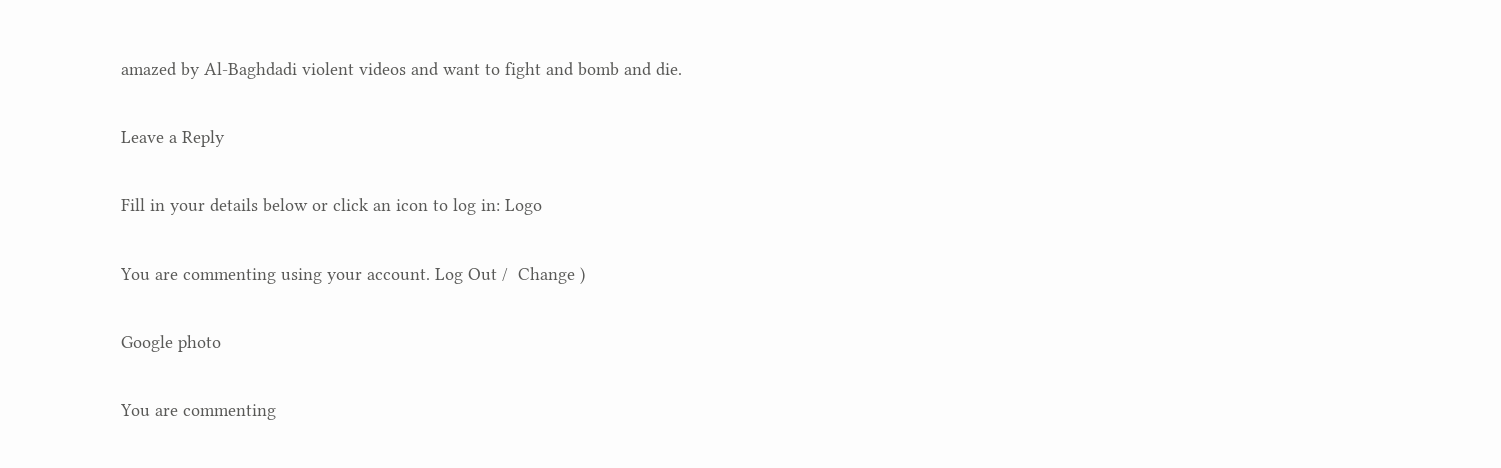amazed by Al-Baghdadi violent videos and want to fight and bomb and die.

Leave a Reply

Fill in your details below or click an icon to log in: Logo

You are commenting using your account. Log Out /  Change )

Google photo

You are commenting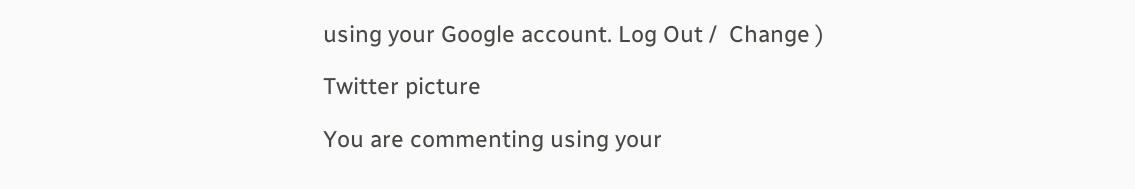using your Google account. Log Out /  Change )

Twitter picture

You are commenting using your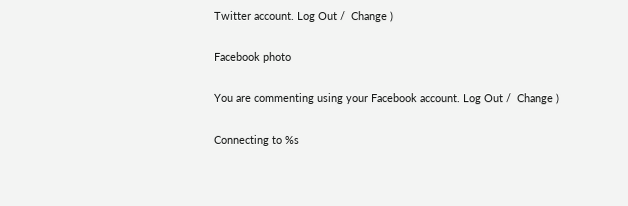Twitter account. Log Out /  Change )

Facebook photo

You are commenting using your Facebook account. Log Out /  Change )

Connecting to %s